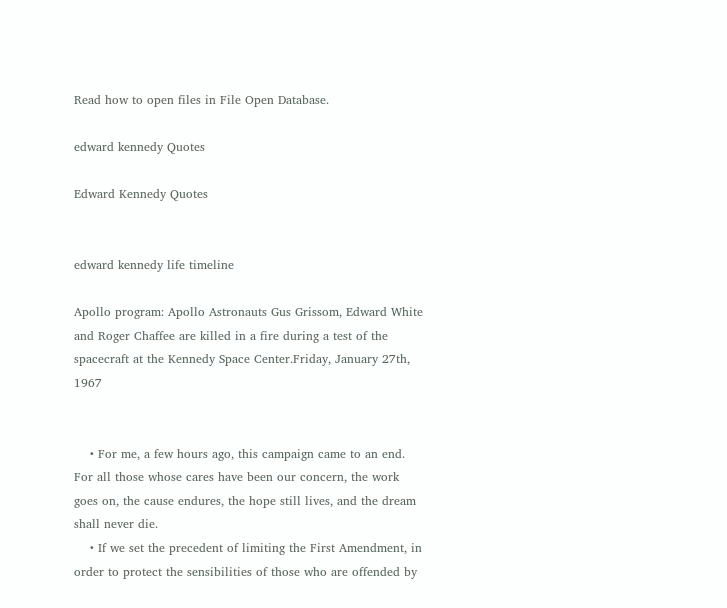Read how to open files in File Open Database.

edward kennedy Quotes

Edward Kennedy Quotes


edward kennedy life timeline

Apollo program: Apollo Astronauts Gus Grissom, Edward White and Roger Chaffee are killed in a fire during a test of the spacecraft at the Kennedy Space Center.Friday, January 27th, 1967


    • For me, a few hours ago, this campaign came to an end. For all those whose cares have been our concern, the work goes on, the cause endures, the hope still lives, and the dream shall never die.
    • If we set the precedent of limiting the First Amendment, in order to protect the sensibilities of those who are offended by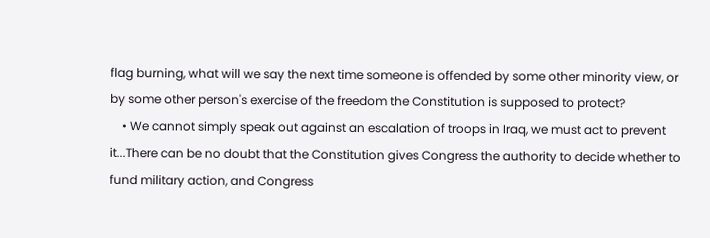flag burning, what will we say the next time someone is offended by some other minority view, or by some other person's exercise of the freedom the Constitution is supposed to protect?
    • We cannot simply speak out against an escalation of troops in Iraq, we must act to prevent it...There can be no doubt that the Constitution gives Congress the authority to decide whether to fund military action, and Congress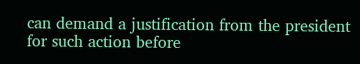can demand a justification from the president for such action before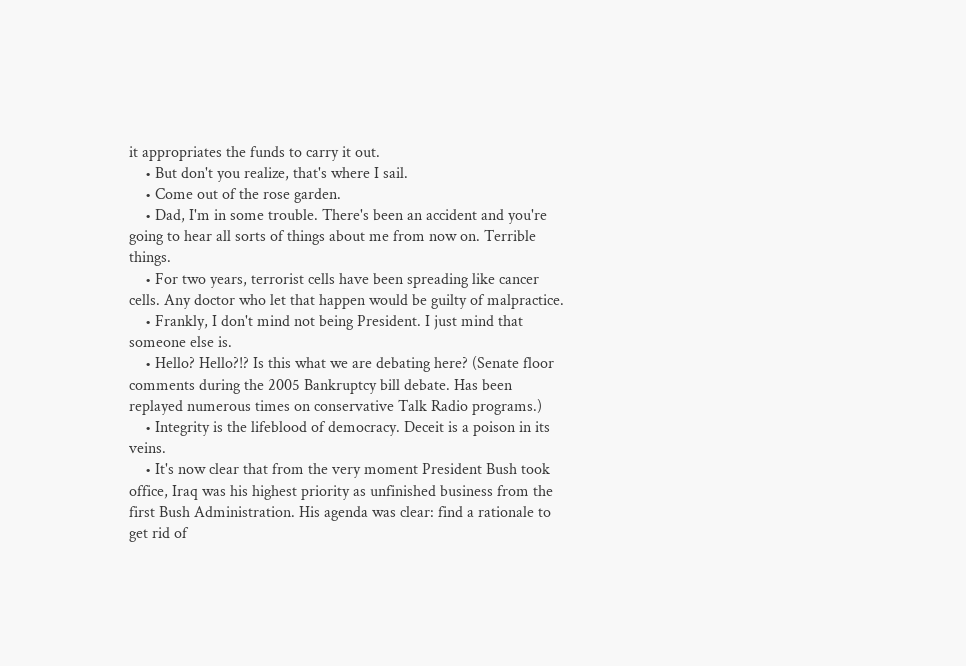it appropriates the funds to carry it out.
    • But don't you realize, that's where I sail.
    • Come out of the rose garden.
    • Dad, I'm in some trouble. There's been an accident and you're going to hear all sorts of things about me from now on. Terrible things.
    • For two years, terrorist cells have been spreading like cancer cells. Any doctor who let that happen would be guilty of malpractice.
    • Frankly, I don't mind not being President. I just mind that someone else is.
    • Hello? Hello?!? Is this what we are debating here? (Senate floor comments during the 2005 Bankruptcy bill debate. Has been replayed numerous times on conservative Talk Radio programs.)
    • Integrity is the lifeblood of democracy. Deceit is a poison in its veins.
    • It's now clear that from the very moment President Bush took office, Iraq was his highest priority as unfinished business from the first Bush Administration. His agenda was clear: find a rationale to get rid of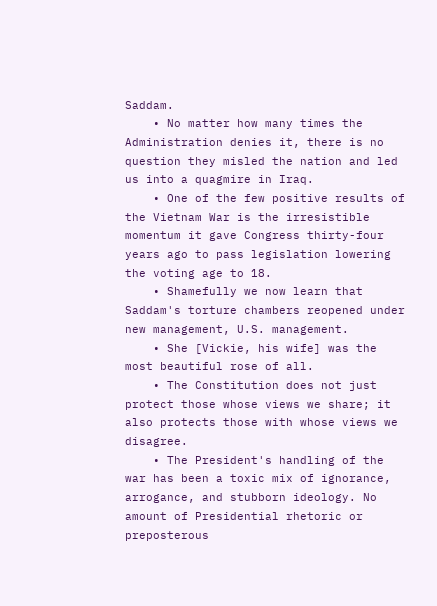Saddam.
    • No matter how many times the Administration denies it, there is no question they misled the nation and led us into a quagmire in Iraq.
    • One of the few positive results of the Vietnam War is the irresistible momentum it gave Congress thirty-four years ago to pass legislation lowering the voting age to 18.
    • Shamefully we now learn that Saddam's torture chambers reopened under new management, U.S. management.
    • She [Vickie, his wife] was the most beautiful rose of all.
    • The Constitution does not just protect those whose views we share; it also protects those with whose views we disagree.
    • The President's handling of the war has been a toxic mix of ignorance, arrogance, and stubborn ideology. No amount of Presidential rhetoric or preposterous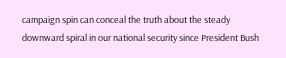campaign spin can conceal the truth about the steady downward spiral in our national security since President Bush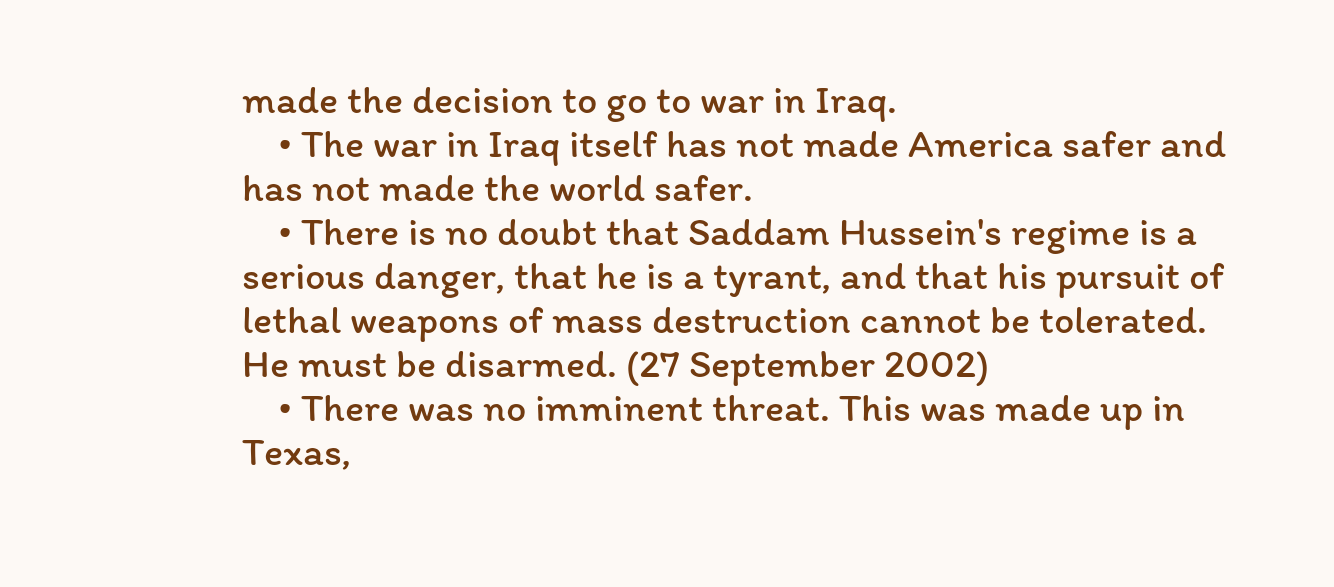made the decision to go to war in Iraq.
    • The war in Iraq itself has not made America safer and has not made the world safer.
    • There is no doubt that Saddam Hussein's regime is a serious danger, that he is a tyrant, and that his pursuit of lethal weapons of mass destruction cannot be tolerated. He must be disarmed. (27 September 2002)
    • There was no imminent threat. This was made up in Texas,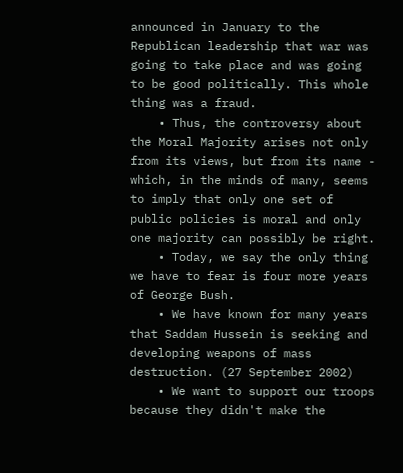announced in January to the Republican leadership that war was going to take place and was going to be good politically. This whole thing was a fraud.
    • Thus, the controversy about the Moral Majority arises not only from its views, but from its name - which, in the minds of many, seems to imply that only one set of public policies is moral and only one majority can possibly be right.
    • Today, we say the only thing we have to fear is four more years of George Bush.
    • We have known for many years that Saddam Hussein is seeking and developing weapons of mass destruction. (27 September 2002)
    • We want to support our troops because they didn't make the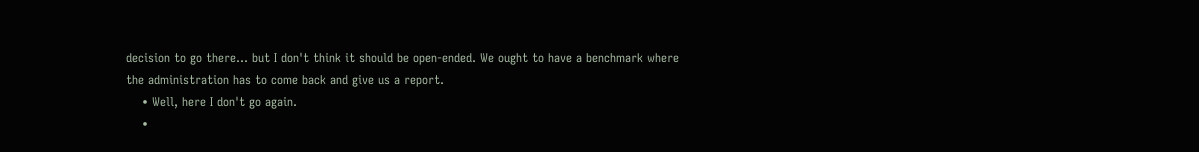decision to go there... but I don't think it should be open-ended. We ought to have a benchmark where the administration has to come back and give us a report.
    • Well, here I don't go again.
    •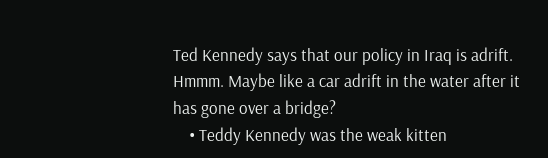Ted Kennedy says that our policy in Iraq is adrift. Hmmm. Maybe like a car adrift in the water after it has gone over a bridge?
    • Teddy Kennedy was the weak kitten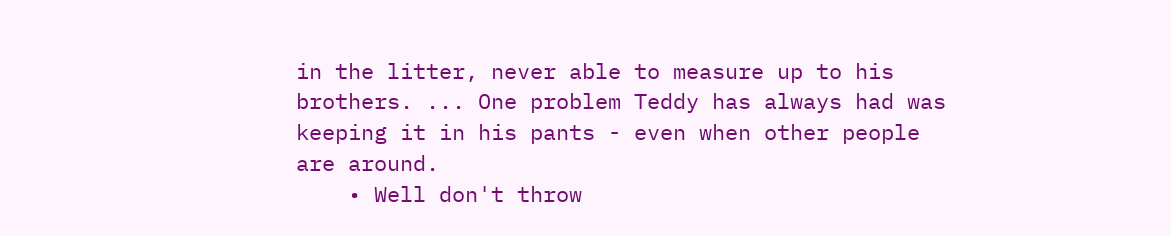in the litter, never able to measure up to his brothers. ... One problem Teddy has always had was keeping it in his pants - even when other people are around.
    • Well don't throw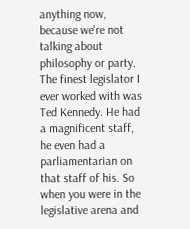anything now, because we're not talking about philosophy or party. The finest legislator I ever worked with was Ted Kennedy. He had a magnificent staff, he even had a parliamentarian on that staff of his. So when you were in the legislative arena and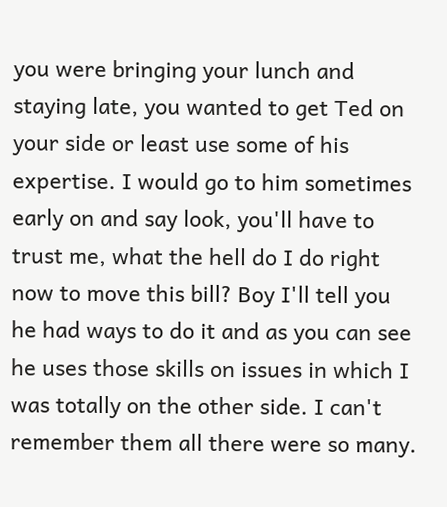you were bringing your lunch and staying late, you wanted to get Ted on your side or least use some of his expertise. I would go to him sometimes early on and say look, you'll have to trust me, what the hell do I do right now to move this bill? Boy I'll tell you he had ways to do it and as you can see he uses those skills on issues in which I was totally on the other side. I can't remember them all there were so many.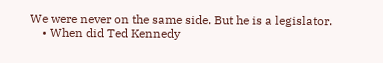We were never on the same side. But he is a legislator.
    • When did Ted Kennedy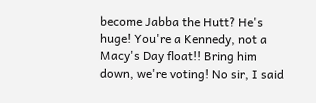become Jabba the Hutt? He's huge! You're a Kennedy, not a Macy's Day float!! Bring him down, we're voting! No sir, I said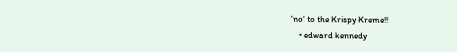'no' to the Krispy Kreme!!
    • edward kennedy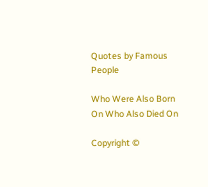Quotes by Famous People

Who Were Also Born On Who Also Died On

Copyright ©